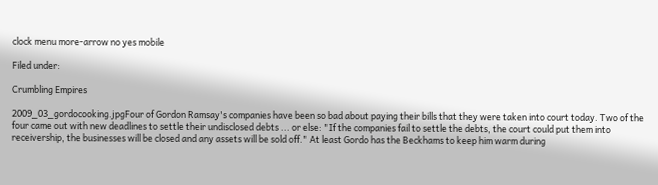clock menu more-arrow no yes mobile

Filed under:

Crumbling Empires

2009_03_gordocooking.jpgFour of Gordon Ramsay's companies have been so bad about paying their bills that they were taken into court today. Two of the four came out with new deadlines to settle their undisclosed debts ... or else: "If the companies fail to settle the debts, the court could put them into receivership, the businesses will be closed and any assets will be sold off." At least Gordo has the Beckhams to keep him warm during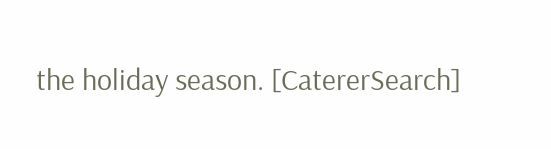the holiday season. [CatererSearch]